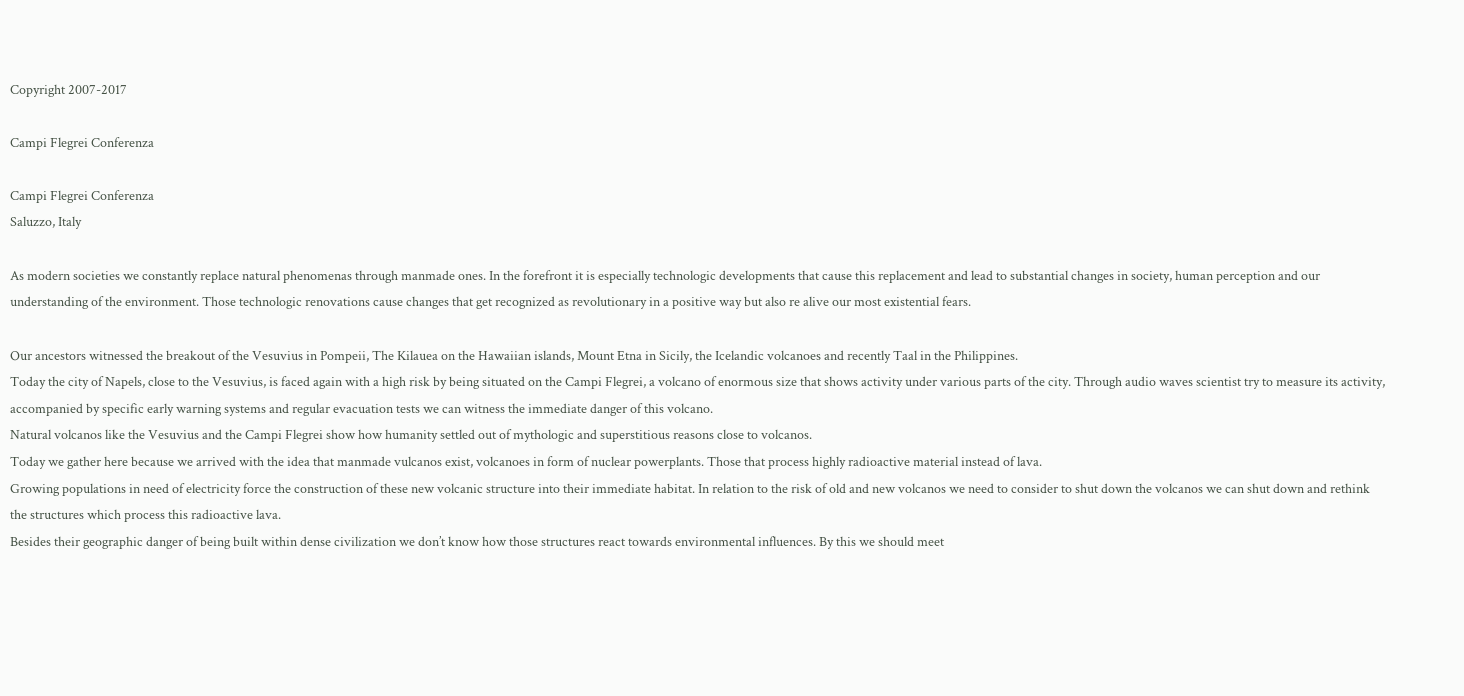Copyright 2007-2017

Campi Flegrei Conferenza

Campi Flegrei Conferenza
Saluzzo, Italy

As modern societies we constantly replace natural phenomenas through manmade ones. In the forefront it is especially technologic developments that cause this replacement and lead to substantial changes in society, human perception and our understanding of the environment. Those technologic renovations cause changes that get recognized as revolutionary in a positive way but also re alive our most existential fears.

Our ancestors witnessed the breakout of the Vesuvius in Pompeii, The Kilauea on the Hawaiian islands, Mount Etna in Sicily, the Icelandic volcanoes and recently Taal in the Philippines.
Today the city of Napels, close to the Vesuvius, is faced again with a high risk by being situated on the Campi Flegrei, a volcano of enormous size that shows activity under various parts of the city. Through audio waves scientist try to measure its activity, accompanied by specific early warning systems and regular evacuation tests we can witness the immediate danger of this volcano.
Natural volcanos like the Vesuvius and the Campi Flegrei show how humanity settled out of mythologic and superstitious reasons close to volcanos.
Today we gather here because we arrived with the idea that manmade vulcanos exist, volcanoes in form of nuclear powerplants. Those that process highly radioactive material instead of lava.
Growing populations in need of electricity force the construction of these new volcanic structure into their immediate habitat. In relation to the risk of old and new volcanos we need to consider to shut down the volcanos we can shut down and rethink the structures which process this radioactive lava.
Besides their geographic danger of being built within dense civilization we don’t know how those structures react towards environmental influences. By this we should meet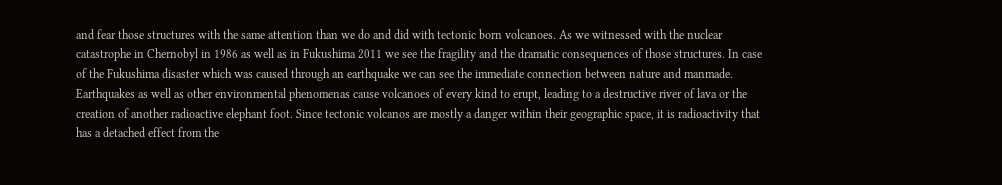and fear those structures with the same attention than we do and did with tectonic born volcanoes. As we witnessed with the nuclear catastrophe in Chernobyl in 1986 as well as in Fukushima 2011 we see the fragility and the dramatic consequences of those structures. In case of the Fukushima disaster which was caused through an earthquake we can see the immediate connection between nature and manmade. Earthquakes as well as other environmental phenomenas cause volcanoes of every kind to erupt, leading to a destructive river of lava or the creation of another radioactive elephant foot. Since tectonic volcanos are mostly a danger within their geographic space, it is radioactivity that has a detached effect from the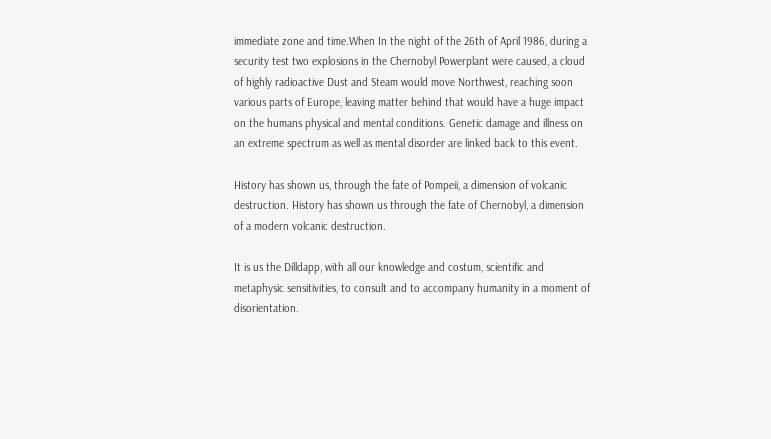immediate zone and time.When In the night of the 26th of April 1986, during a security test two explosions in the Chernobyl Powerplant were caused, a cloud of highly radioactive Dust and Steam would move Northwest, reaching soon various parts of Europe, leaving matter behind that would have a huge impact on the humans physical and mental conditions. Genetic damage and illness on an extreme spectrum as well as mental disorder are linked back to this event.

History has shown us, through the fate of Pompeii, a dimension of volcanic destruction. History has shown us through the fate of Chernobyl, a dimension of a modern volcanic destruction.

It is us the Dilldapp, with all our knowledge and costum, scientific and metaphysic sensitivities, to consult and to accompany humanity in a moment of disorientation.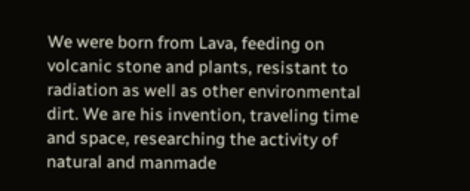We were born from Lava, feeding on volcanic stone and plants, resistant to radiation as well as other environmental dirt. We are his invention, traveling time and space, researching the activity of natural and manmade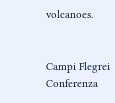volcanoes.


Campi Flegrei Conferenza